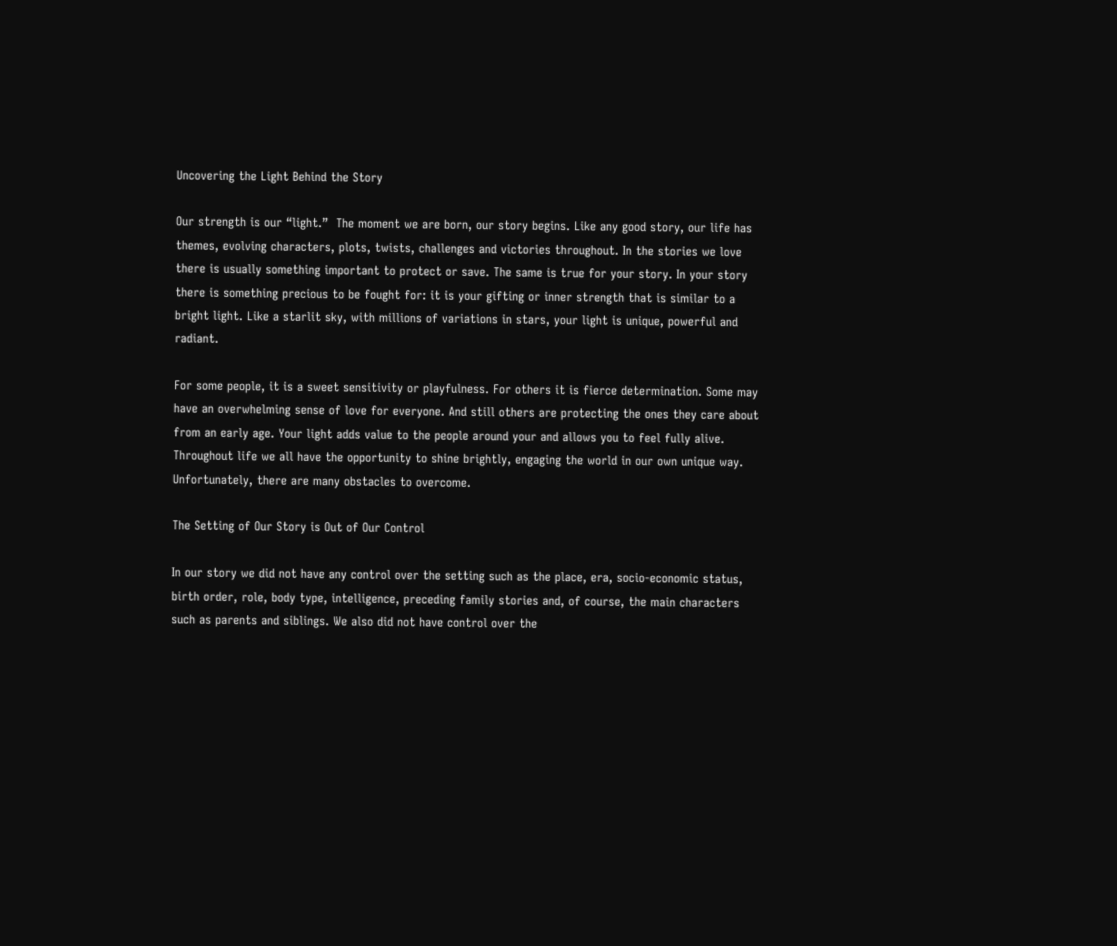Uncovering the Light Behind the Story

Our strength is our “light.”  The moment we are born, our story begins. Like any good story, our life has themes, evolving characters, plots, twists, challenges and victories throughout. In the stories we love there is usually something important to protect or save. The same is true for your story. In your story there is something precious to be fought for: it is your gifting or inner strength that is similar to a bright light. Like a starlit sky, with millions of variations in stars, your light is unique, powerful and radiant.

For some people, it is a sweet sensitivity or playfulness. For others it is fierce determination. Some may have an overwhelming sense of love for everyone. And still others are protecting the ones they care about from an early age. Your light adds value to the people around your and allows you to feel fully alive. Throughout life we all have the opportunity to shine brightly, engaging the world in our own unique way. Unfortunately, there are many obstacles to overcome.

The Setting of Our Story is Out of Our Control

In our story we did not have any control over the setting such as the place, era, socio-economic status, birth order, role, body type, intelligence, preceding family stories and, of course, the main characters such as parents and siblings. We also did not have control over the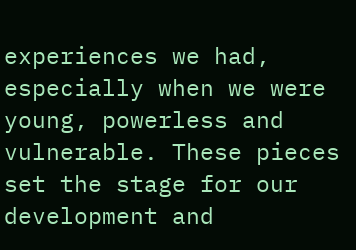experiences we had, especially when we were young, powerless and vulnerable. These pieces set the stage for our development and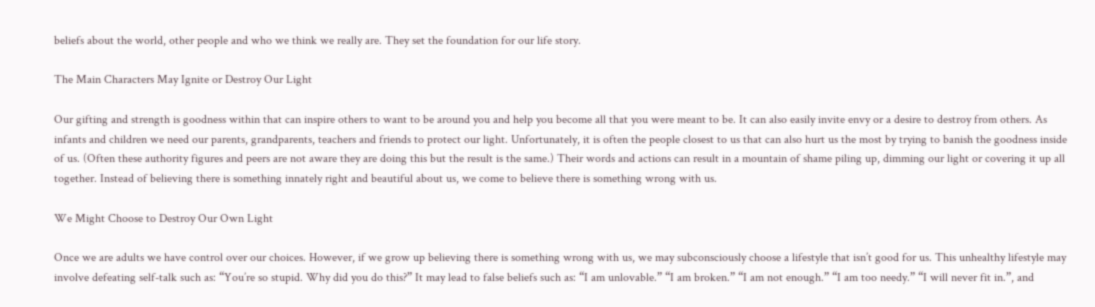beliefs about the world, other people and who we think we really are. They set the foundation for our life story.

The Main Characters May Ignite or Destroy Our Light

Our gifting and strength is goodness within that can inspire others to want to be around you and help you become all that you were meant to be. It can also easily invite envy or a desire to destroy from others. As infants and children we need our parents, grandparents, teachers and friends to protect our light. Unfortunately, it is often the people closest to us that can also hurt us the most by trying to banish the goodness inside of us. (Often these authority figures and peers are not aware they are doing this but the result is the same.) Their words and actions can result in a mountain of shame piling up, dimming our light or covering it up all together. Instead of believing there is something innately right and beautiful about us, we come to believe there is something wrong with us.

We Might Choose to Destroy Our Own Light

Once we are adults we have control over our choices. However, if we grow up believing there is something wrong with us, we may subconsciously choose a lifestyle that isn’t good for us. This unhealthy lifestyle may involve defeating self-talk such as: “You’re so stupid. Why did you do this?” It may lead to false beliefs such as: “I am unlovable.” “I am broken.” “I am not enough.” “I am too needy.” “I will never fit in.”, and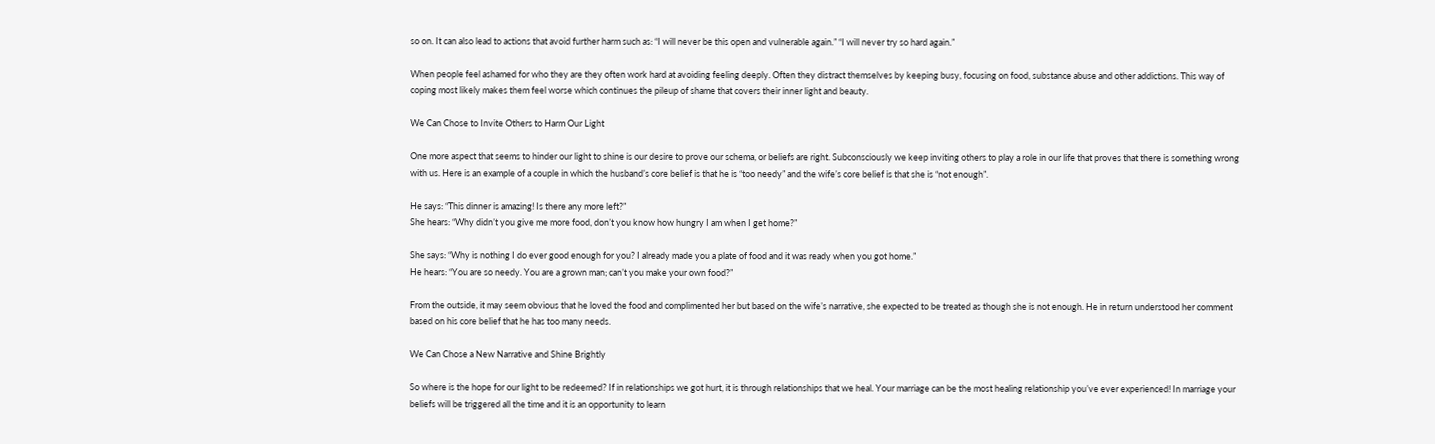so on. It can also lead to actions that avoid further harm such as: “I will never be this open and vulnerable again.” “I will never try so hard again.”

When people feel ashamed for who they are they often work hard at avoiding feeling deeply. Often they distract themselves by keeping busy, focusing on food, substance abuse and other addictions. This way of coping most likely makes them feel worse which continues the pileup of shame that covers their inner light and beauty.

We Can Chose to Invite Others to Harm Our Light

One more aspect that seems to hinder our light to shine is our desire to prove our schema, or beliefs are right. Subconsciously we keep inviting others to play a role in our life that proves that there is something wrong with us. Here is an example of a couple in which the husband’s core belief is that he is “too needy” and the wife’s core belief is that she is “not enough”.

He says: “This dinner is amazing! Is there any more left?”
She hears: “Why didn’t you give me more food, don’t you know how hungry I am when I get home?”

She says: “Why is nothing I do ever good enough for you? I already made you a plate of food and it was ready when you got home.”
He hears: “You are so needy. You are a grown man; can’t you make your own food?”

From the outside, it may seem obvious that he loved the food and complimented her but based on the wife’s narrative, she expected to be treated as though she is not enough. He in return understood her comment based on his core belief that he has too many needs.

We Can Chose a New Narrative and Shine Brightly

So where is the hope for our light to be redeemed? If in relationships we got hurt, it is through relationships that we heal. Your marriage can be the most healing relationship you’ve ever experienced! In marriage your beliefs will be triggered all the time and it is an opportunity to learn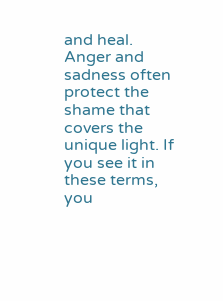and heal. Anger and sadness often protect the shame that covers the unique light. If you see it in these terms, you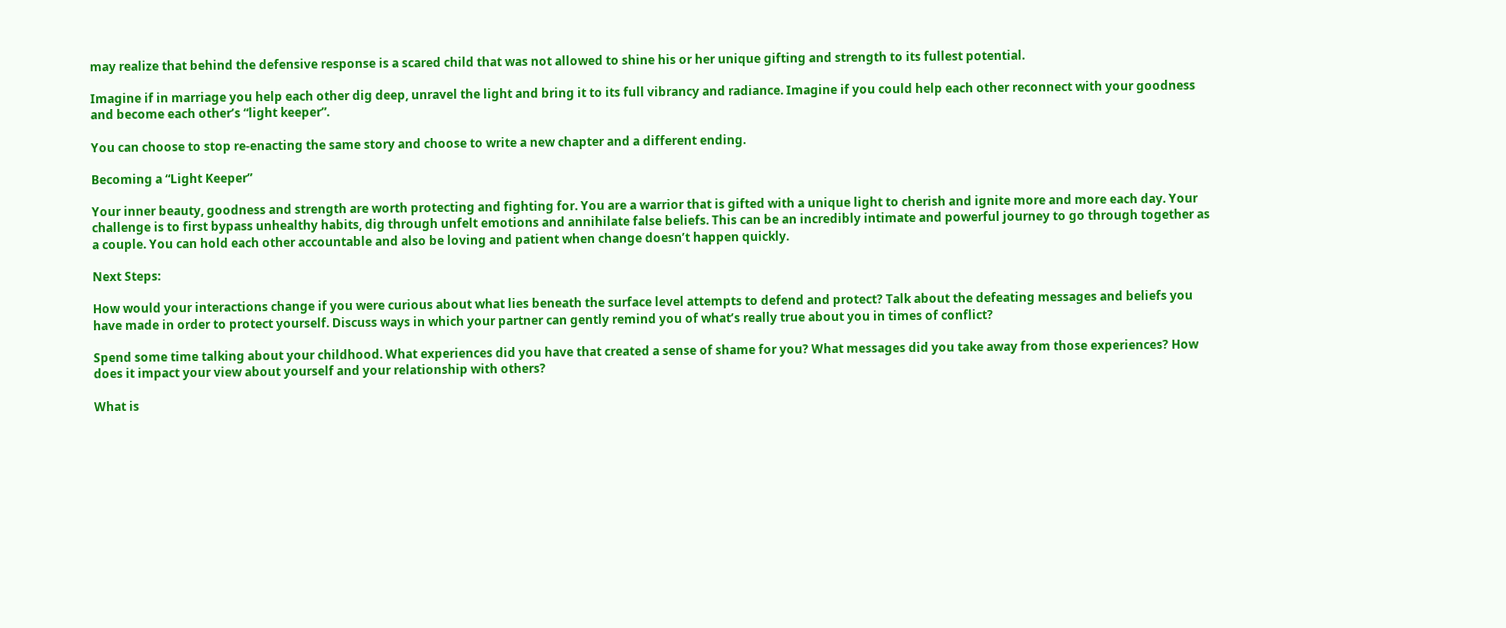may realize that behind the defensive response is a scared child that was not allowed to shine his or her unique gifting and strength to its fullest potential.

Imagine if in marriage you help each other dig deep, unravel the light and bring it to its full vibrancy and radiance. Imagine if you could help each other reconnect with your goodness and become each other’s “light keeper”.

You can choose to stop re-enacting the same story and choose to write a new chapter and a different ending.

Becoming a “Light Keeper”

Your inner beauty, goodness and strength are worth protecting and fighting for. You are a warrior that is gifted with a unique light to cherish and ignite more and more each day. Your challenge is to first bypass unhealthy habits, dig through unfelt emotions and annihilate false beliefs. This can be an incredibly intimate and powerful journey to go through together as a couple. You can hold each other accountable and also be loving and patient when change doesn’t happen quickly.

Next Steps:

How would your interactions change if you were curious about what lies beneath the surface level attempts to defend and protect? Talk about the defeating messages and beliefs you have made in order to protect yourself. Discuss ways in which your partner can gently remind you of what’s really true about you in times of conflict?

Spend some time talking about your childhood. What experiences did you have that created a sense of shame for you? What messages did you take away from those experiences? How does it impact your view about yourself and your relationship with others?

What is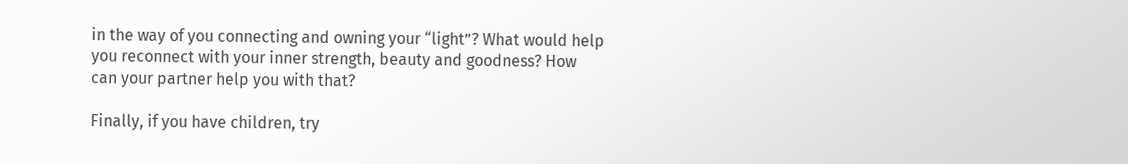in the way of you connecting and owning your “light”? What would help you reconnect with your inner strength, beauty and goodness? How can your partner help you with that?

Finally, if you have children, try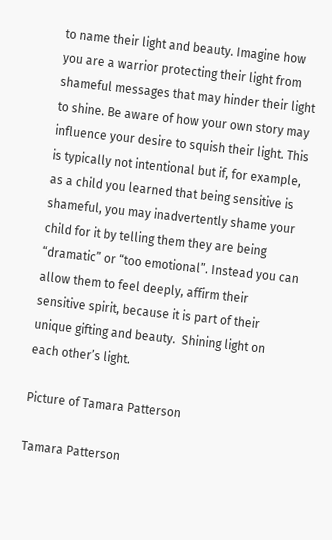to name their light and beauty. Imagine how you are a warrior protecting their light from shameful messages that may hinder their light to shine. Be aware of how your own story may influence your desire to squish their light. This is typically not intentional but if, for example, as a child you learned that being sensitive is shameful, you may inadvertently shame your child for it by telling them they are being “dramatic” or “too emotional”. Instead you can allow them to feel deeply, affirm their sensitive spirit, because it is part of their unique gifting and beauty.  Shining light on each other’s light.

Picture of Tamara Patterson

Tamara Patterson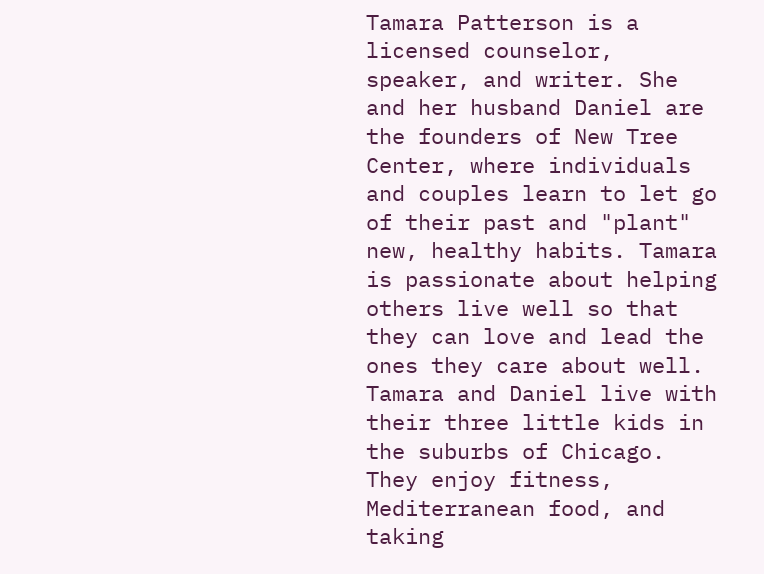Tamara Patterson is a licensed counselor, speaker, and writer. She and her husband Daniel are the founders of New Tree Center, where individuals and couples learn to let go of their past and "plant" new, healthy habits. Tamara is passionate about helping others live well so that they can love and lead the ones they care about well. Tamara and Daniel live with their three little kids in the suburbs of Chicago. They enjoy fitness, Mediterranean food, and taking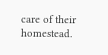care of their homestead.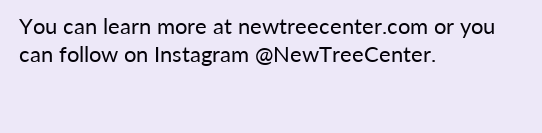You can learn more at newtreecenter.com or you can follow on Instagram @NewTreeCenter.